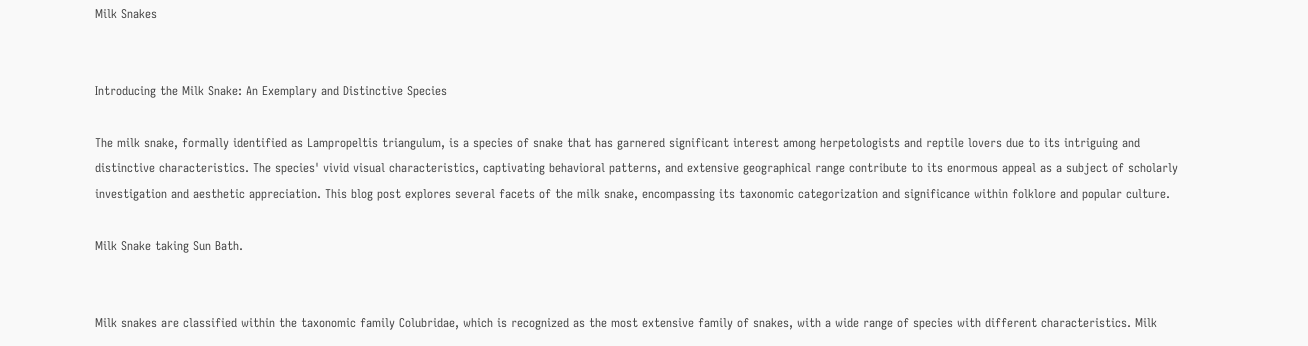Milk Snakes


Introducing the Milk Snake: An Exemplary and Distinctive Species

The milk snake, formally identified as Lampropeltis triangulum, is a species of snake that has garnered significant interest among herpetologists and reptile lovers due to its intriguing and distinctive characteristics. The species' vivid visual characteristics, captivating behavioral patterns, and extensive geographical range contribute to its enormous appeal as a subject of scholarly investigation and aesthetic appreciation. This blog post explores several facets of the milk snake, encompassing its taxonomic categorization and significance within folklore and popular culture.

Milk Snake taking Sun Bath.


Milk snakes are classified within the taxonomic family Colubridae, which is recognized as the most extensive family of snakes, with a wide range of species with different characteristics. Milk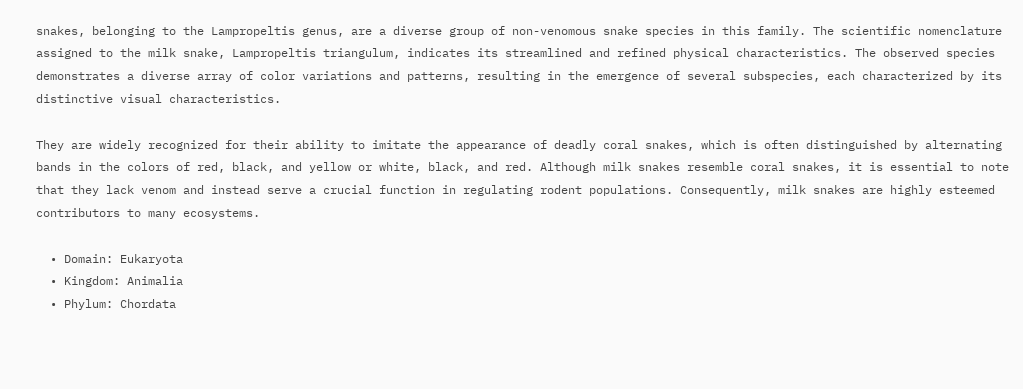snakes, belonging to the Lampropeltis genus, are a diverse group of non-venomous snake species in this family. The scientific nomenclature assigned to the milk snake, Lampropeltis triangulum, indicates its streamlined and refined physical characteristics. The observed species demonstrates a diverse array of color variations and patterns, resulting in the emergence of several subspecies, each characterized by its distinctive visual characteristics.

They are widely recognized for their ability to imitate the appearance of deadly coral snakes, which is often distinguished by alternating bands in the colors of red, black, and yellow or white, black, and red. Although milk snakes resemble coral snakes, it is essential to note that they lack venom and instead serve a crucial function in regulating rodent populations. Consequently, milk snakes are highly esteemed contributors to many ecosystems.

  • Domain: Eukaryota
  • Kingdom: Animalia
  • Phylum: Chordata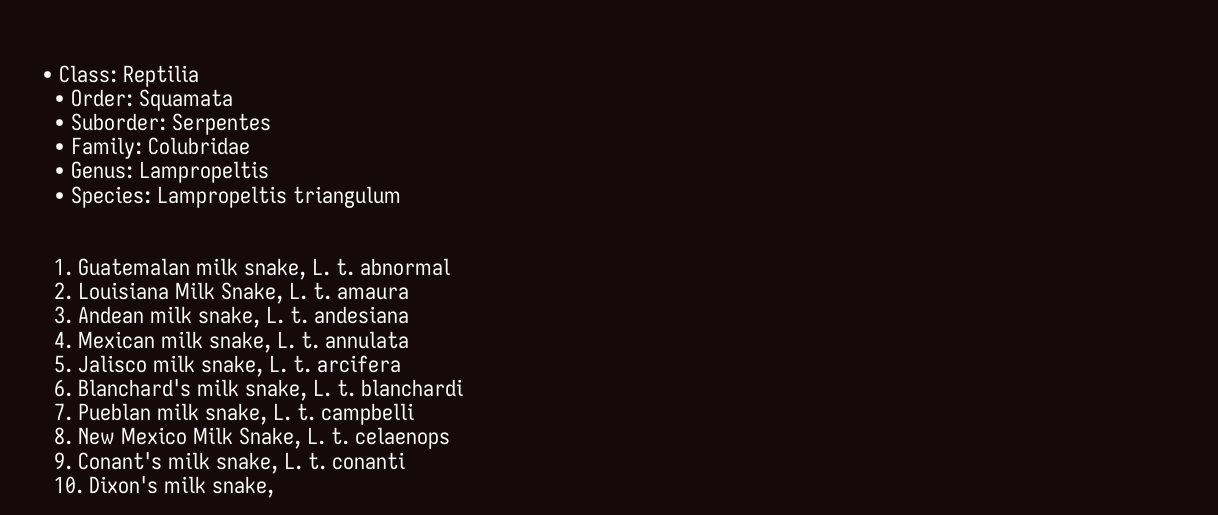• Class: Reptilia
  • Order: Squamata
  • Suborder: Serpentes
  • Family: Colubridae
  • Genus: Lampropeltis
  • Species: Lampropeltis triangulum


  1. Guatemalan milk snake, L. t. abnormal
  2. Louisiana Milk Snake, L. t. amaura
  3. Andean milk snake, L. t. andesiana
  4. Mexican milk snake, L. t. annulata
  5. Jalisco milk snake, L. t. arcifera
  6. Blanchard's milk snake, L. t. blanchardi
  7. Pueblan milk snake, L. t. campbelli
  8. New Mexico Milk Snake, L. t. celaenops
  9. Conant's milk snake, L. t. conanti
  10. Dixon's milk snake,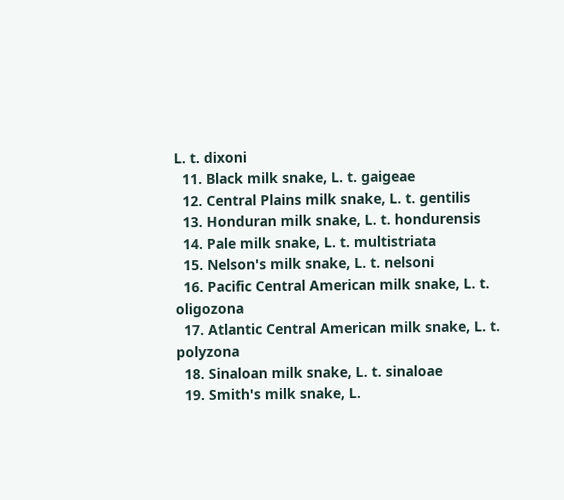L. t. dixoni
  11. Black milk snake, L. t. gaigeae
  12. Central Plains milk snake, L. t. gentilis
  13. Honduran milk snake, L. t. hondurensis
  14. Pale milk snake, L. t. multistriata
  15. Nelson's milk snake, L. t. nelsoni
  16. Pacific Central American milk snake, L. t. oligozona
  17. Atlantic Central American milk snake, L. t. polyzona
  18. Sinaloan milk snake, L. t. sinaloae
  19. Smith's milk snake, L.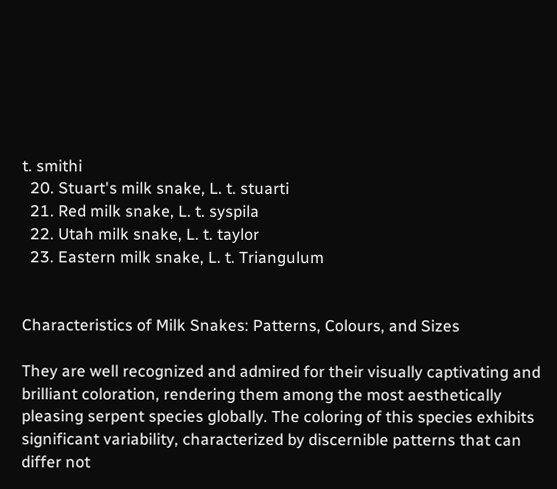t. smithi
  20. Stuart's milk snake, L. t. stuarti
  21. Red milk snake, L. t. syspila
  22. Utah milk snake, L. t. taylor
  23. Eastern milk snake, L. t. Triangulum


Characteristics of Milk Snakes: Patterns, Colours, and Sizes

They are well recognized and admired for their visually captivating and brilliant coloration, rendering them among the most aesthetically pleasing serpent species globally. The coloring of this species exhibits significant variability, characterized by discernible patterns that can differ not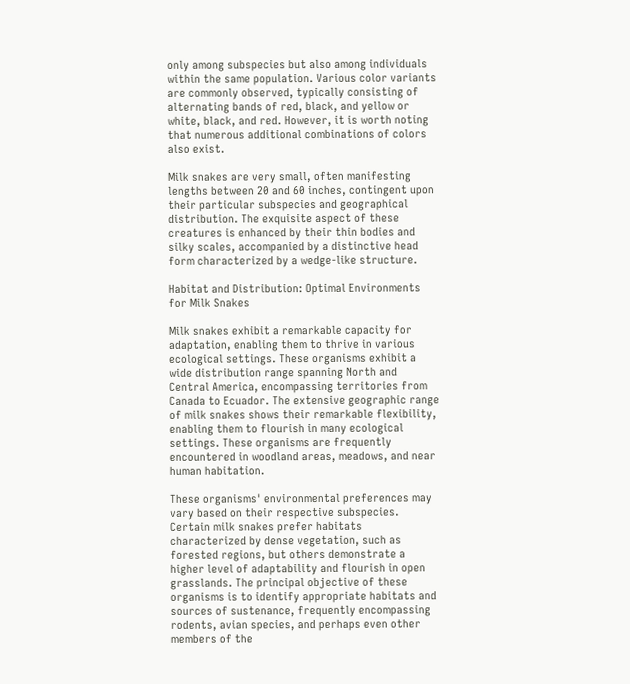only among subspecies but also among individuals within the same population. Various color variants are commonly observed, typically consisting of alternating bands of red, black, and yellow or white, black, and red. However, it is worth noting that numerous additional combinations of colors also exist.

Milk snakes are very small, often manifesting lengths between 20 and 60 inches, contingent upon their particular subspecies and geographical distribution. The exquisite aspect of these creatures is enhanced by their thin bodies and silky scales, accompanied by a distinctive head form characterized by a wedge-like structure.

Habitat and Distribution: Optimal Environments for Milk Snakes

Milk snakes exhibit a remarkable capacity for adaptation, enabling them to thrive in various ecological settings. These organisms exhibit a wide distribution range spanning North and Central America, encompassing territories from Canada to Ecuador. The extensive geographic range of milk snakes shows their remarkable flexibility, enabling them to flourish in many ecological settings. These organisms are frequently encountered in woodland areas, meadows, and near human habitation.

These organisms' environmental preferences may vary based on their respective subspecies. Certain milk snakes prefer habitats characterized by dense vegetation, such as forested regions, but others demonstrate a higher level of adaptability and flourish in open grasslands. The principal objective of these organisms is to identify appropriate habitats and sources of sustenance, frequently encompassing rodents, avian species, and perhaps even other members of the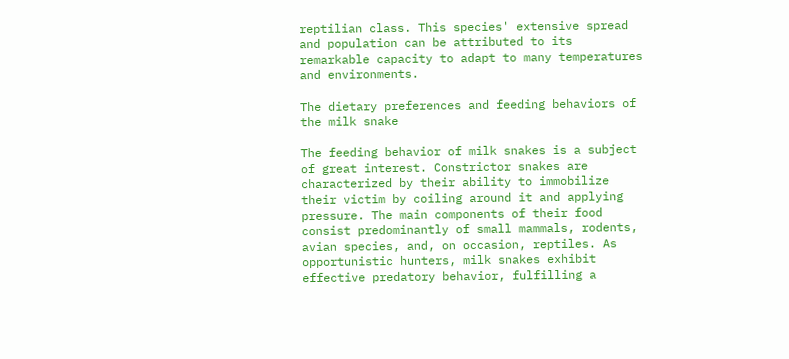reptilian class. This species' extensive spread and population can be attributed to its remarkable capacity to adapt to many temperatures and environments.

The dietary preferences and feeding behaviors of the milk snake

The feeding behavior of milk snakes is a subject of great interest. Constrictor snakes are characterized by their ability to immobilize their victim by coiling around it and applying pressure. The main components of their food consist predominantly of small mammals, rodents, avian species, and, on occasion, reptiles. As opportunistic hunters, milk snakes exhibit effective predatory behavior, fulfilling a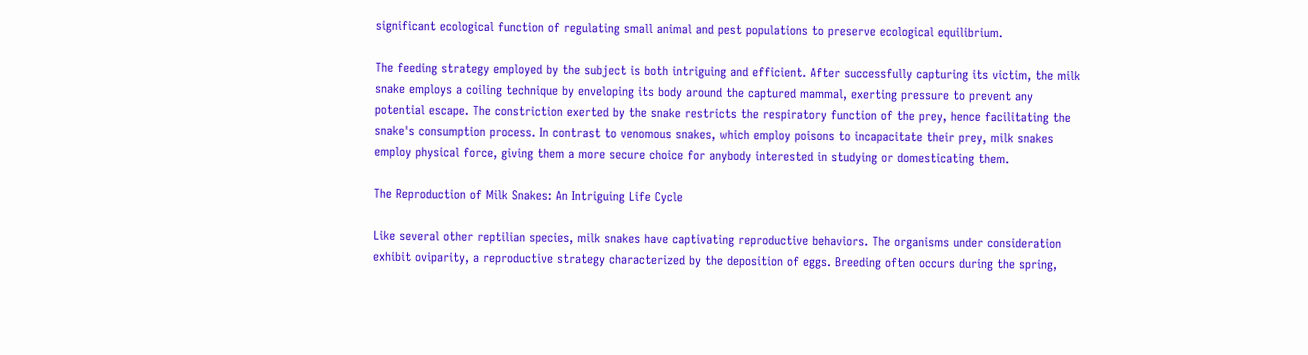significant ecological function of regulating small animal and pest populations to preserve ecological equilibrium.

The feeding strategy employed by the subject is both intriguing and efficient. After successfully capturing its victim, the milk snake employs a coiling technique by enveloping its body around the captured mammal, exerting pressure to prevent any potential escape. The constriction exerted by the snake restricts the respiratory function of the prey, hence facilitating the snake's consumption process. In contrast to venomous snakes, which employ poisons to incapacitate their prey, milk snakes employ physical force, giving them a more secure choice for anybody interested in studying or domesticating them.

The Reproduction of Milk Snakes: An Intriguing Life Cycle

Like several other reptilian species, milk snakes have captivating reproductive behaviors. The organisms under consideration exhibit oviparity, a reproductive strategy characterized by the deposition of eggs. Breeding often occurs during the spring,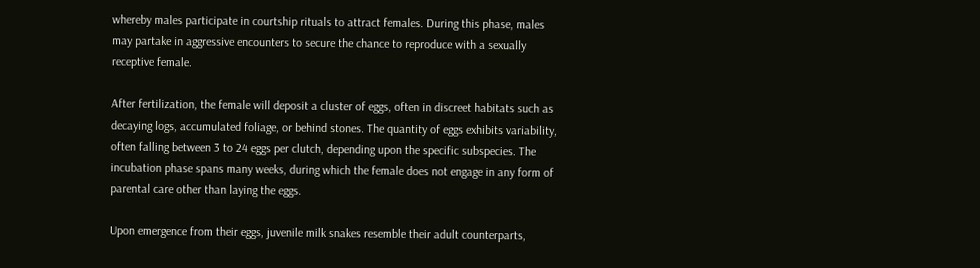whereby males participate in courtship rituals to attract females. During this phase, males may partake in aggressive encounters to secure the chance to reproduce with a sexually receptive female.

After fertilization, the female will deposit a cluster of eggs, often in discreet habitats such as decaying logs, accumulated foliage, or behind stones. The quantity of eggs exhibits variability, often falling between 3 to 24 eggs per clutch, depending upon the specific subspecies. The incubation phase spans many weeks, during which the female does not engage in any form of parental care other than laying the eggs.

Upon emergence from their eggs, juvenile milk snakes resemble their adult counterparts,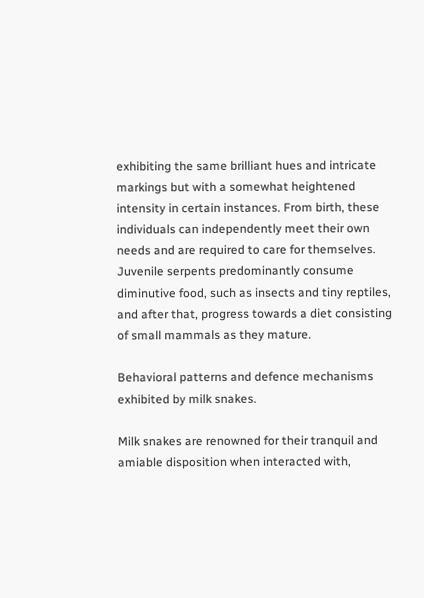exhibiting the same brilliant hues and intricate markings but with a somewhat heightened intensity in certain instances. From birth, these individuals can independently meet their own needs and are required to care for themselves. Juvenile serpents predominantly consume diminutive food, such as insects and tiny reptiles, and after that, progress towards a diet consisting of small mammals as they mature.

Behavioral patterns and defence mechanisms exhibited by milk snakes.

Milk snakes are renowned for their tranquil and amiable disposition when interacted with,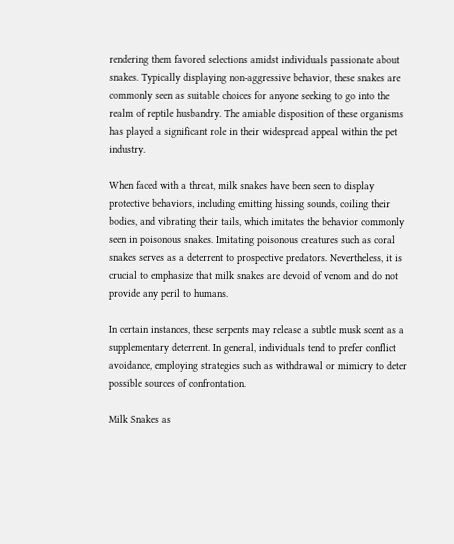rendering them favored selections amidst individuals passionate about snakes. Typically displaying non-aggressive behavior, these snakes are commonly seen as suitable choices for anyone seeking to go into the realm of reptile husbandry. The amiable disposition of these organisms has played a significant role in their widespread appeal within the pet industry.

When faced with a threat, milk snakes have been seen to display protective behaviors, including emitting hissing sounds, coiling their bodies, and vibrating their tails, which imitates the behavior commonly seen in poisonous snakes. Imitating poisonous creatures such as coral snakes serves as a deterrent to prospective predators. Nevertheless, it is crucial to emphasize that milk snakes are devoid of venom and do not provide any peril to humans.

In certain instances, these serpents may release a subtle musk scent as a supplementary deterrent. In general, individuals tend to prefer conflict avoidance, employing strategies such as withdrawal or mimicry to deter possible sources of confrontation.

Milk Snakes as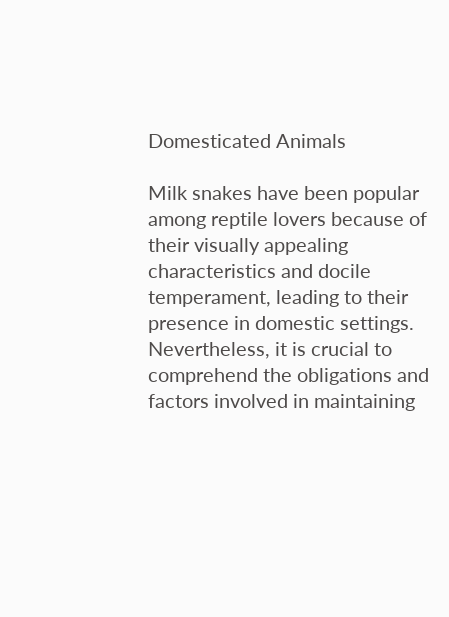Domesticated Animals

Milk snakes have been popular among reptile lovers because of their visually appealing characteristics and docile temperament, leading to their presence in domestic settings. Nevertheless, it is crucial to comprehend the obligations and factors involved in maintaining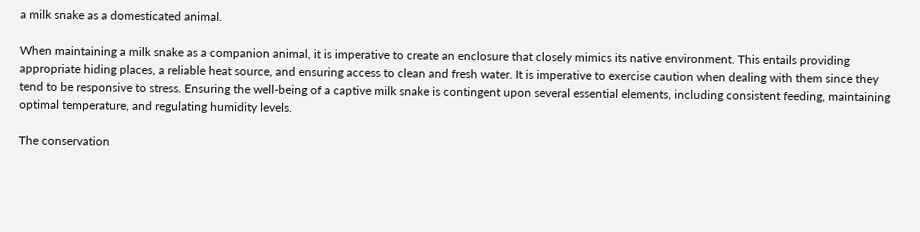a milk snake as a domesticated animal.

When maintaining a milk snake as a companion animal, it is imperative to create an enclosure that closely mimics its native environment. This entails providing appropriate hiding places, a reliable heat source, and ensuring access to clean and fresh water. It is imperative to exercise caution when dealing with them since they tend to be responsive to stress. Ensuring the well-being of a captive milk snake is contingent upon several essential elements, including consistent feeding, maintaining optimal temperature, and regulating humidity levels.

The conservation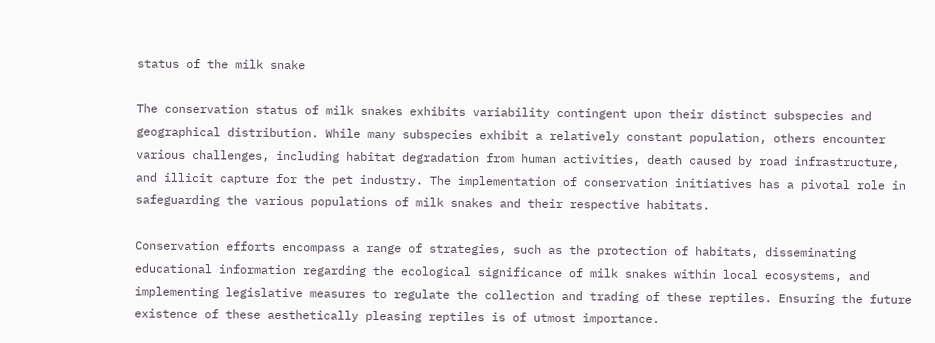status of the milk snake

The conservation status of milk snakes exhibits variability contingent upon their distinct subspecies and geographical distribution. While many subspecies exhibit a relatively constant population, others encounter various challenges, including habitat degradation from human activities, death caused by road infrastructure, and illicit capture for the pet industry. The implementation of conservation initiatives has a pivotal role in safeguarding the various populations of milk snakes and their respective habitats.

Conservation efforts encompass a range of strategies, such as the protection of habitats, disseminating educational information regarding the ecological significance of milk snakes within local ecosystems, and implementing legislative measures to regulate the collection and trading of these reptiles. Ensuring the future existence of these aesthetically pleasing reptiles is of utmost importance.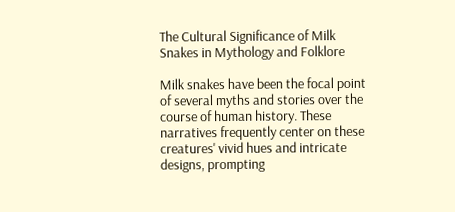The Cultural Significance of Milk Snakes in Mythology and Folklore

Milk snakes have been the focal point of several myths and stories over the course of human history. These narratives frequently center on these creatures' vivid hues and intricate designs, prompting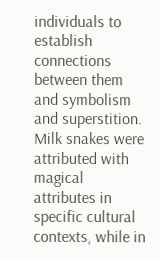individuals to establish connections between them and symbolism and superstition. Milk snakes were attributed with magical attributes in specific cultural contexts, while in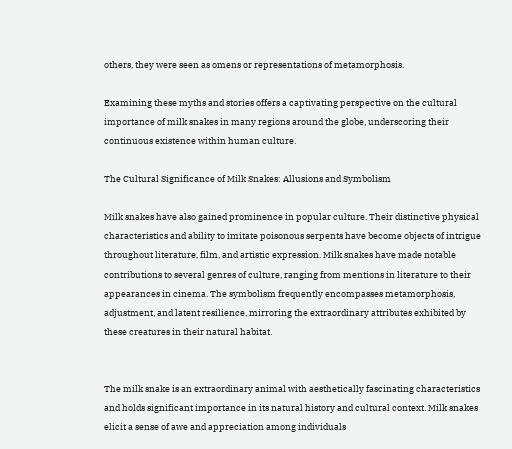others, they were seen as omens or representations of metamorphosis.

Examining these myths and stories offers a captivating perspective on the cultural importance of milk snakes in many regions around the globe, underscoring their continuous existence within human culture.

The Cultural Significance of Milk Snakes: Allusions and Symbolism

Milk snakes have also gained prominence in popular culture. Their distinctive physical characteristics and ability to imitate poisonous serpents have become objects of intrigue throughout literature, film, and artistic expression. Milk snakes have made notable contributions to several genres of culture, ranging from mentions in literature to their appearances in cinema. The symbolism frequently encompasses metamorphosis, adjustment, and latent resilience, mirroring the extraordinary attributes exhibited by these creatures in their natural habitat.


The milk snake is an extraordinary animal with aesthetically fascinating characteristics and holds significant importance in its natural history and cultural context. Milk snakes elicit a sense of awe and appreciation among individuals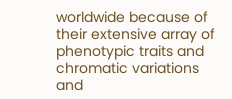worldwide because of their extensive array of phenotypic traits and chromatic variations and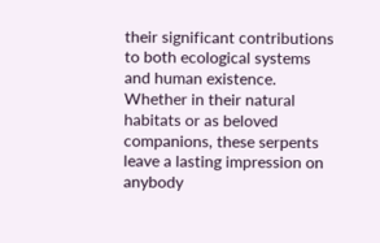their significant contributions to both ecological systems and human existence. Whether in their natural habitats or as beloved companions, these serpents leave a lasting impression on anybody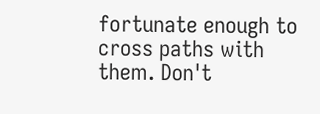fortunate enough to cross paths with them. Don't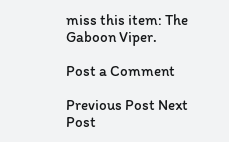miss this item: The Gaboon Viper.

Post a Comment

Previous Post Next Post